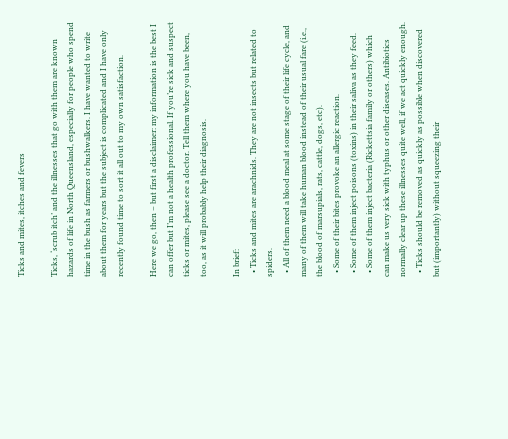Ticks and mites, itches and fevers

Ticks, ‘scrub itch’ and the illnesses that go with them are known hazards of life in North Queensland, especially for people who spend time in the bush as farmers or bushwalkers. I have wanted to write about them for years but the subject is complicated and I have only recently found time to sort it all out to my own satisfaction.

Here we go, then – but first a disclaimer: my information is the best I can offer but I’m not a health professional. If you’re sick and suspect ticks or mites, please see a doctor. Tell them where you have been, too, as it will probably help their diagnosis.

In brief:
  • Ticks and mites are arachnids. They are not insects but related to spiders.
  • All of them need a blood meal at some stage of their life cycle, and many of them will take human blood instead of their usual fare (i.e., the blood of marsupials, rats, cattle, dogs, etc).
  • Some of their bites provoke an allergic reaction.
  • Some of them inject poisons (toxins) in their saliva as they feed.
  • Some of them inject bacteria (Rickettsia family or others) which can make us very sick with typhus or other diseases. Antibiotics normally clear up these illnesses quite well, if we act quickly enough.
  • Ticks should be removed as quickly as possible when discovered but (importantly) without squeezing their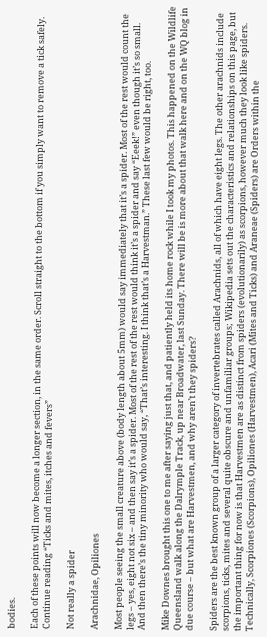bodies.

Each of these points will now become a longer section, in the same order. Scroll straight to the bottom if you simply want to remove a tick safely.     Continue reading “Ticks and mites, itches and fevers”

Not really a spider

Arachnidae, Opiliones

Most people seeing the small creature above (body length about 5mm) would say immediately that it’s a spider. Most of the rest would count the legs – yes, eight not six – and then say it’s a spider. Most of the rest of the rest would think it’s a spider and say “Eeek!” even though it’s so small. And then there’s the tiny minority who would say, “That’s interesting. I think that’s a Harvestman.” These last few would be right, too.

Mike Downes brought this one to me after saying just that, and patiently held its home rock while I took my photos. This happened on the Wildlife Queensland walk along the Dalrymple Track, up near Broadwater, last Sunday. There will be is more about that walk here and on the WQ blog in due course – but what are Harvestmen, and why aren’t they spiders?

Spiders are the best known group of a larger category of invertebrates called Arachnids, all of which have eight legs. The other arachnids include scorpions, ticks, mites and several quite obscure and unfamiliar groups; Wikipedia sets out the characteristics and relationships on this page, but the important thing for now is that Harvestmen are as distinct from spiders (evolutionarily) as scorpions, however much they look like spiders. Technically, Scorpiones (Scorpions), Opiliones (Harvestmen), Acari (Mites and Ticks) and Araneae (Spiders) are Orders within the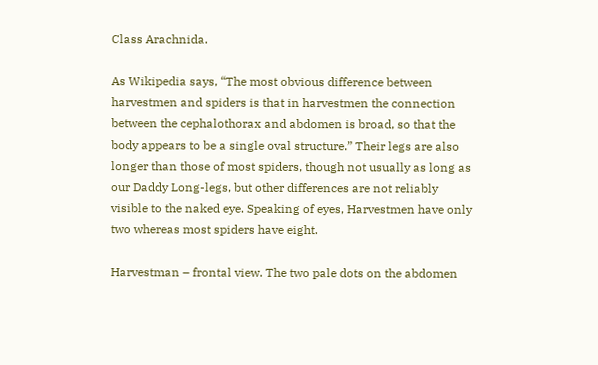Class Arachnida.

As Wikipedia says, “The most obvious difference between harvestmen and spiders is that in harvestmen the connection between the cephalothorax and abdomen is broad, so that the body appears to be a single oval structure.” Their legs are also longer than those of most spiders, though not usually as long as our Daddy Long-legs, but other differences are not reliably visible to the naked eye. Speaking of eyes, Harvestmen have only two whereas most spiders have eight.

Harvestman – frontal view. The two pale dots on the abdomen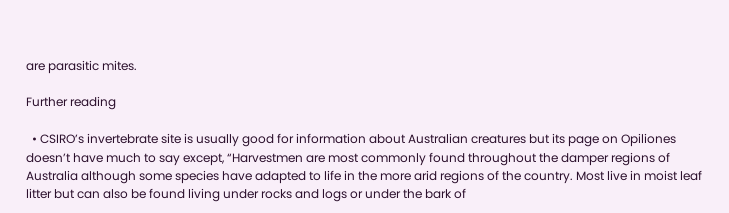are parasitic mites.

Further reading

  • CSIRO’s invertebrate site is usually good for information about Australian creatures but its page on Opiliones doesn’t have much to say except, “Harvestmen are most commonly found throughout the damper regions of Australia although some species have adapted to life in the more arid regions of the country. Most live in moist leaf litter but can also be found living under rocks and logs or under the bark of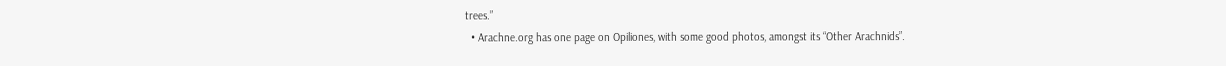trees.”
  • Arachne.org has one page on Opiliones, with some good photos, amongst its “Other Arachnids”.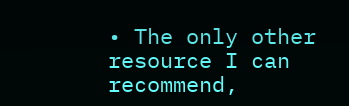• The only other resource I can recommend,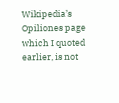Wikipedia’s Opiliones page which I quoted earlier, is not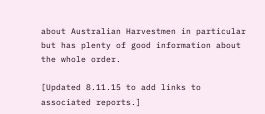about Australian Harvestmen in particular but has plenty of good information about the whole order.

[Updated 8.11.15 to add links to associated reports.]